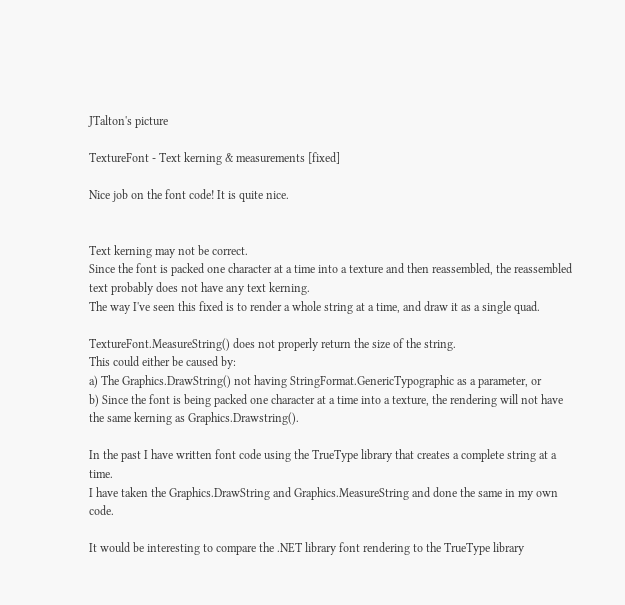JTalton's picture

TextureFont - Text kerning & measurements [fixed]

Nice job on the font code! It is quite nice.


Text kerning may not be correct.
Since the font is packed one character at a time into a texture and then reassembled, the reassembled text probably does not have any text kerning.
The way I've seen this fixed is to render a whole string at a time, and draw it as a single quad.

TextureFont.MeasureString() does not properly return the size of the string.
This could either be caused by:
a) The Graphics.DrawString() not having StringFormat.GenericTypographic as a parameter, or
b) Since the font is being packed one character at a time into a texture, the rendering will not have the same kerning as Graphics.Drawstring().

In the past I have written font code using the TrueType library that creates a complete string at a time.
I have taken the Graphics.DrawString and Graphics.MeasureString and done the same in my own code.

It would be interesting to compare the .NET library font rendering to the TrueType library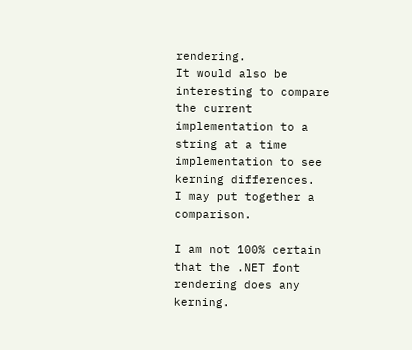rendering.
It would also be interesting to compare the current implementation to a string at a time implementation to see kerning differences.
I may put together a comparison.

I am not 100% certain that the .NET font rendering does any kerning.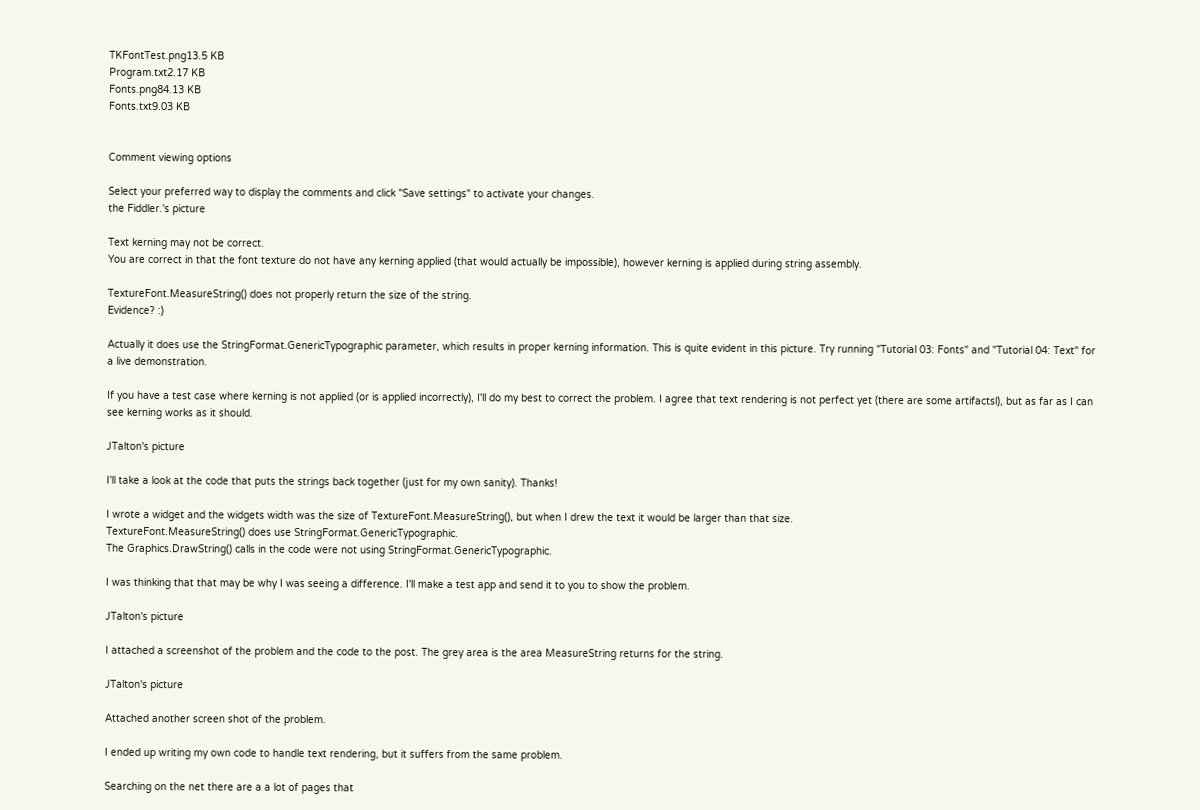TKFontTest.png13.5 KB
Program.txt2.17 KB
Fonts.png84.13 KB
Fonts.txt9.03 KB


Comment viewing options

Select your preferred way to display the comments and click "Save settings" to activate your changes.
the Fiddler.'s picture

Text kerning may not be correct.
You are correct in that the font texture do not have any kerning applied (that would actually be impossible), however kerning is applied during string assembly.

TextureFont.MeasureString() does not properly return the size of the string.
Evidence? :)

Actually it does use the StringFormat.GenericTypographic parameter, which results in proper kerning information. This is quite evident in this picture. Try running "Tutorial 03: Fonts" and "Tutorial 04: Text" for a live demonstration.

If you have a test case where kerning is not applied (or is applied incorrectly), I'll do my best to correct the problem. I agree that text rendering is not perfect yet (there are some artifactsl), but as far as I can see kerning works as it should.

JTalton's picture

I'll take a look at the code that puts the strings back together (just for my own sanity). Thanks!

I wrote a widget and the widgets width was the size of TextureFont.MeasureString(), but when I drew the text it would be larger than that size.
TextureFont.MeasureString() does use StringFormat.GenericTypographic.
The Graphics.DrawString() calls in the code were not using StringFormat.GenericTypographic.

I was thinking that that may be why I was seeing a difference. I'll make a test app and send it to you to show the problem.

JTalton's picture

I attached a screenshot of the problem and the code to the post. The grey area is the area MeasureString returns for the string.

JTalton's picture

Attached another screen shot of the problem.

I ended up writing my own code to handle text rendering, but it suffers from the same problem.

Searching on the net there are a a lot of pages that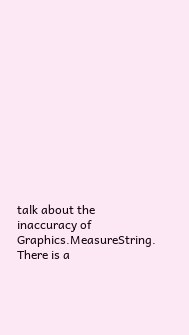talk about the inaccuracy of Graphics.MeasureString.
There is a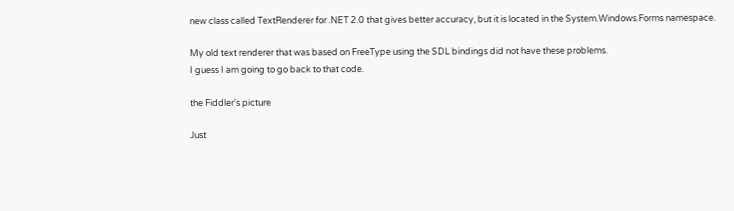new class called TextRenderer for .NET 2.0 that gives better accuracy, but it is located in the System.Windows.Forms namespace.

My old text renderer that was based on FreeType using the SDL bindings did not have these problems.
I guess I am going to go back to that code.

the Fiddler's picture

Just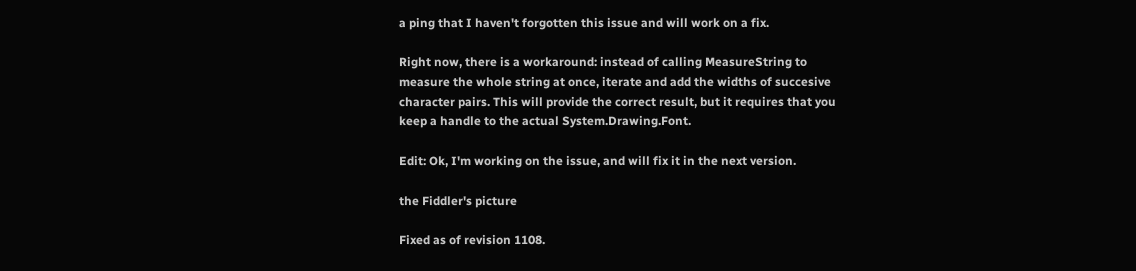a ping that I haven't forgotten this issue and will work on a fix.

Right now, there is a workaround: instead of calling MeasureString to measure the whole string at once, iterate and add the widths of succesive character pairs. This will provide the correct result, but it requires that you keep a handle to the actual System.Drawing.Font.

Edit: Ok, I'm working on the issue, and will fix it in the next version.

the Fiddler's picture

Fixed as of revision 1108.